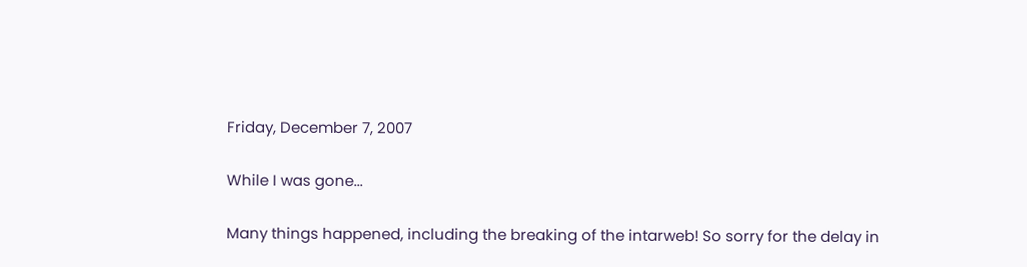Friday, December 7, 2007

While I was gone...

Many things happened, including the breaking of the intarweb! So sorry for the delay in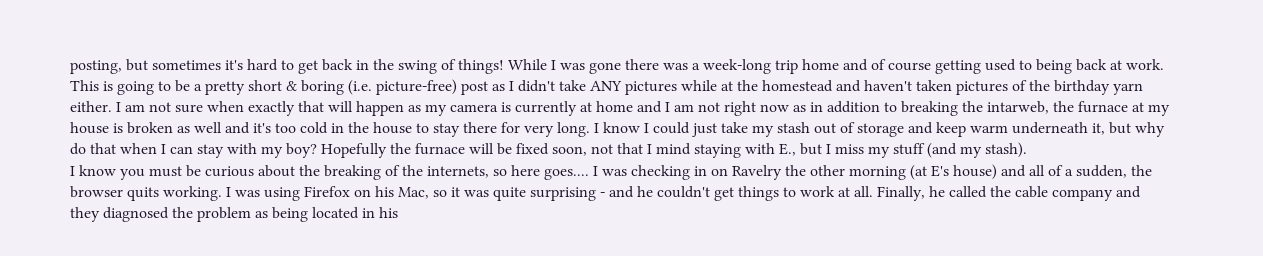posting, but sometimes it's hard to get back in the swing of things! While I was gone there was a week-long trip home and of course getting used to being back at work. This is going to be a pretty short & boring (i.e. picture-free) post as I didn't take ANY pictures while at the homestead and haven't taken pictures of the birthday yarn either. I am not sure when exactly that will happen as my camera is currently at home and I am not right now as in addition to breaking the intarweb, the furnace at my house is broken as well and it's too cold in the house to stay there for very long. I know I could just take my stash out of storage and keep warm underneath it, but why do that when I can stay with my boy? Hopefully the furnace will be fixed soon, not that I mind staying with E., but I miss my stuff (and my stash).
I know you must be curious about the breaking of the internets, so here goes.... I was checking in on Ravelry the other morning (at E's house) and all of a sudden, the browser quits working. I was using Firefox on his Mac, so it was quite surprising - and he couldn't get things to work at all. Finally, he called the cable company and they diagnosed the problem as being located in his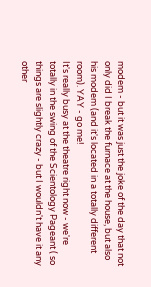modem - but it was just the joke of the day that not only did I break the furnace at the house, but also his modem (and it's located in a totally different room). YAY - go me!
It's really busy at the theatre right now - we're totally in the swing of the Scientology Pageant ( so things are slightly crazy - but I wouldn't have it any other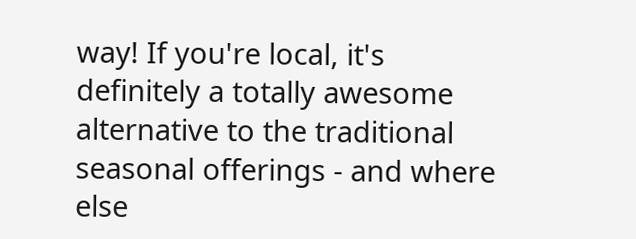way! If you're local, it's definitely a totally awesome alternative to the traditional seasonal offerings - and where else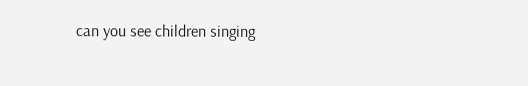can you see children singing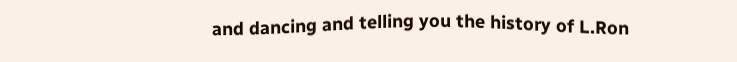and dancing and telling you the history of L.Ron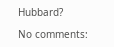Hubbard?

No comments: